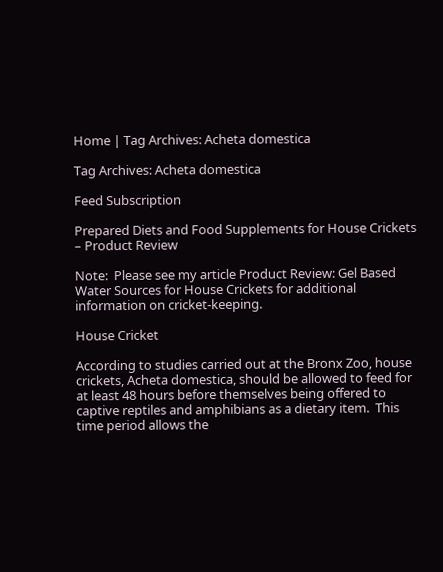Home | Tag Archives: Acheta domestica

Tag Archives: Acheta domestica

Feed Subscription

Prepared Diets and Food Supplements for House Crickets – Product Review

Note:  Please see my article Product Review: Gel Based Water Sources for House Crickets for additional information on cricket-keeping.

House Cricket

According to studies carried out at the Bronx Zoo, house crickets, Acheta domestica, should be allowed to feed for at least 48 hours before themselves being offered to captive reptiles and amphibians as a dietary item.  This time period allows the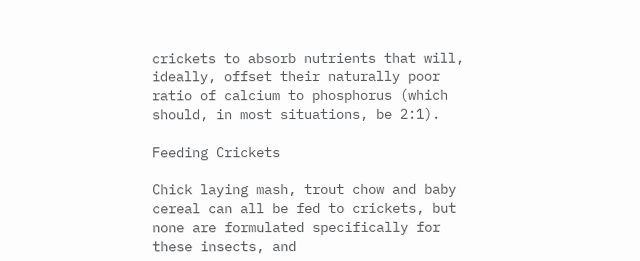crickets to absorb nutrients that will, ideally, offset their naturally poor ratio of calcium to phosphorus (which should, in most situations, be 2:1).

Feeding Crickets

Chick laying mash, trout chow and baby cereal can all be fed to crickets, but none are formulated specifically for these insects, and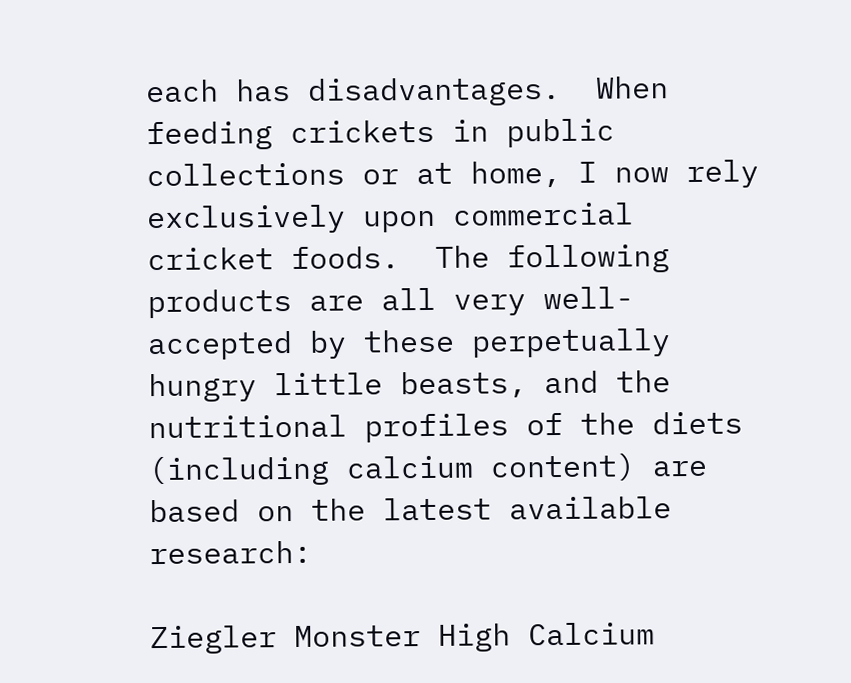each has disadvantages.  When feeding crickets in public collections or at home, I now rely exclusively upon commercial cricket foods.  The following products are all very well-accepted by these perpetually hungry little beasts, and the nutritional profiles of the diets (including calcium content) are based on the latest available research:

Ziegler Monster High Calcium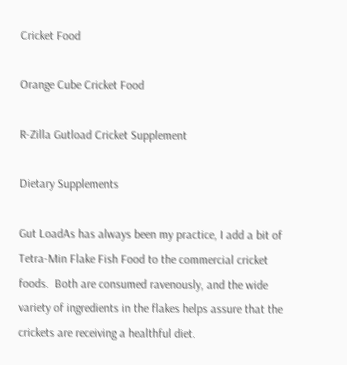Cricket Food

Orange Cube Cricket Food

R-Zilla Gutload Cricket Supplement

Dietary Supplements

Gut LoadAs has always been my practice, I add a bit of Tetra-Min Flake Fish Food to the commercial cricket foods.  Both are consumed ravenously, and the wide variety of ingredients in the flakes helps assure that the crickets are receiving a healthful diet.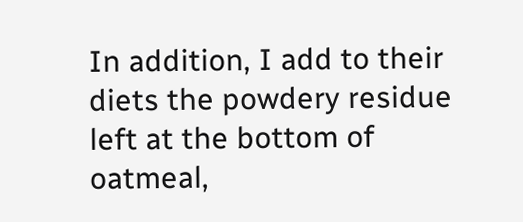In addition, I add to their diets the powdery residue left at the bottom of oatmeal,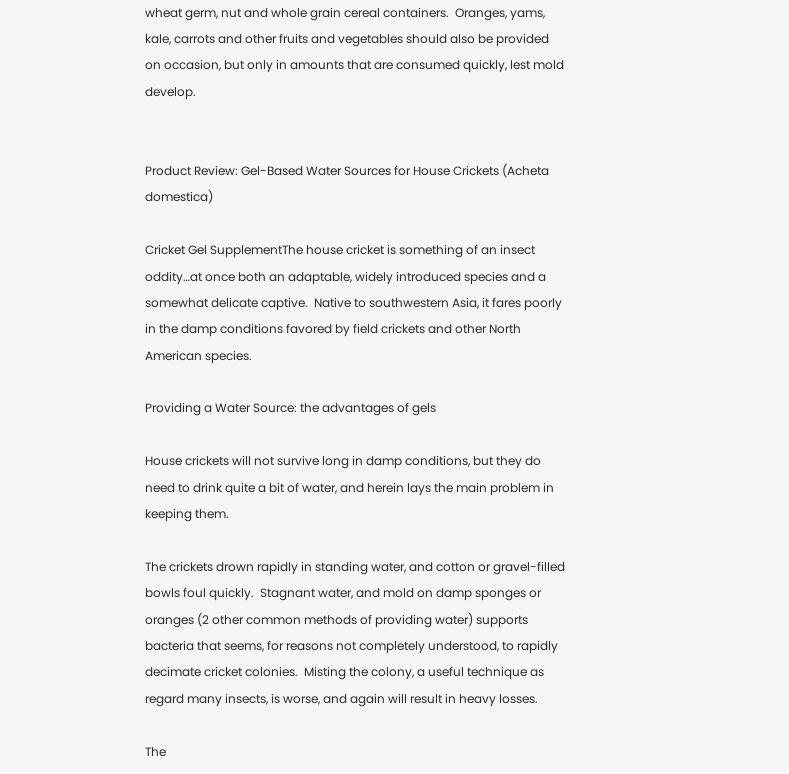wheat germ, nut and whole grain cereal containers.  Oranges, yams, kale, carrots and other fruits and vegetables should also be provided on occasion, but only in amounts that are consumed quickly, lest mold develop.


Product Review: Gel-Based Water Sources for House Crickets (Acheta domestica)

Cricket Gel SupplementThe house cricket is something of an insect oddity…at once both an adaptable, widely introduced species and a somewhat delicate captive.  Native to southwestern Asia, it fares poorly in the damp conditions favored by field crickets and other North American species.

Providing a Water Source: the advantages of gels

House crickets will not survive long in damp conditions, but they do need to drink quite a bit of water, and herein lays the main problem in keeping them.

The crickets drown rapidly in standing water, and cotton or gravel-filled bowls foul quickly.  Stagnant water, and mold on damp sponges or oranges (2 other common methods of providing water) supports bacteria that seems, for reasons not completely understood, to rapidly decimate cricket colonies.  Misting the colony, a useful technique as regard many insects, is worse, and again will result in heavy losses.

The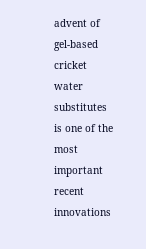advent of gel-based cricket water substitutes is one of the most important recent innovations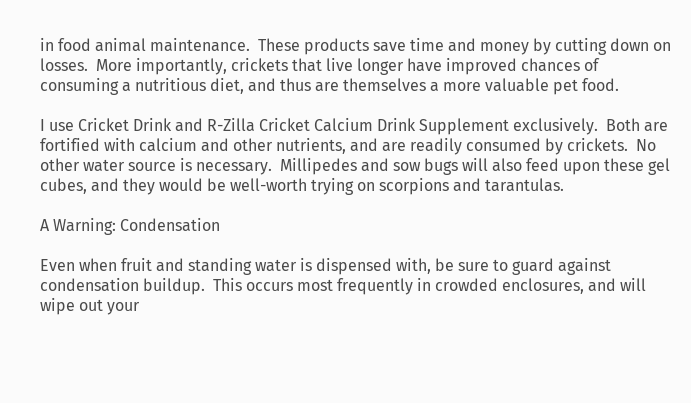in food animal maintenance.  These products save time and money by cutting down on losses.  More importantly, crickets that live longer have improved chances of consuming a nutritious diet, and thus are themselves a more valuable pet food.

I use Cricket Drink and R-Zilla Cricket Calcium Drink Supplement exclusively.  Both are fortified with calcium and other nutrients, and are readily consumed by crickets.  No other water source is necessary.  Millipedes and sow bugs will also feed upon these gel cubes, and they would be well-worth trying on scorpions and tarantulas.

A Warning: Condensation

Even when fruit and standing water is dispensed with, be sure to guard against condensation buildup.  This occurs most frequently in crowded enclosures, and will wipe out your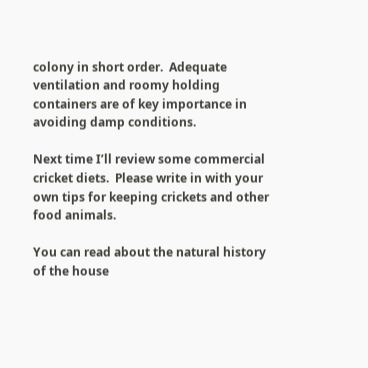colony in short order.  Adequate ventilation and roomy holding containers are of key importance in avoiding damp conditions.

Next time I’ll review some commercial cricket diets.  Please write in with your own tips for keeping crickets and other food animals.

You can read about the natural history of the house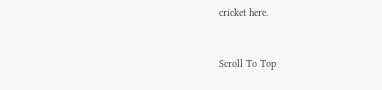cricket here.


Scroll To Top